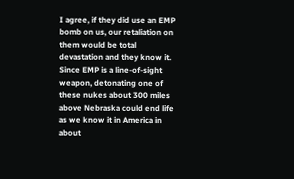I agree, if they did use an EMP bomb on us, our retaliation on them would be total devastation and they know it.
Since EMP is a line-of-sight weapon, detonating one of these nukes about 300 miles above Nebraska could end life as we know it in America in about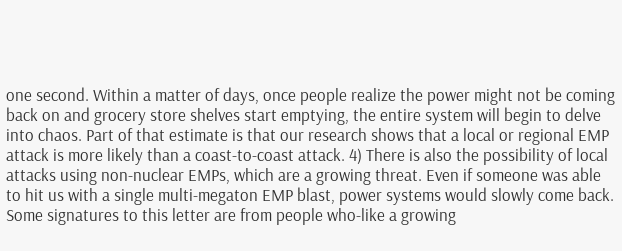one second. Within a matter of days, once people realize the power might not be coming back on and grocery store shelves start emptying, the entire system will begin to delve into chaos. Part of that estimate is that our research shows that a local or regional EMP attack is more likely than a coast-to-coast attack. 4) There is also the possibility of local attacks using non-nuclear EMPs, which are a growing threat. Even if someone was able to hit us with a single multi-megaton EMP blast, power systems would slowly come back. Some signatures to this letter are from people who-like a growing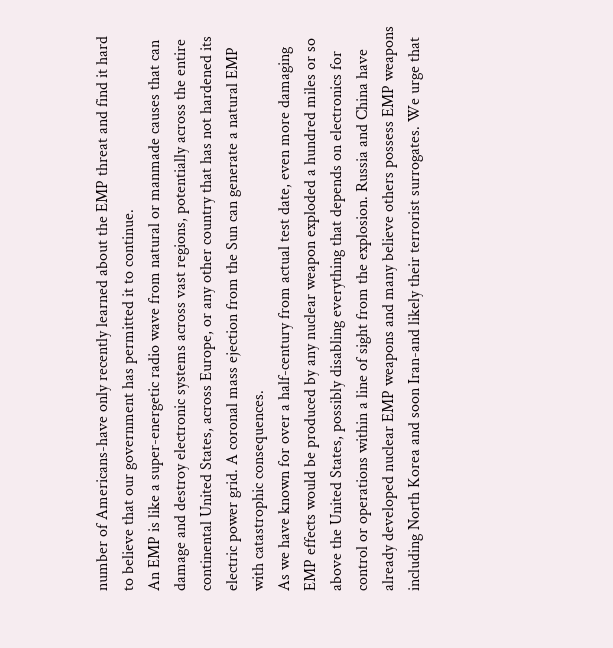number of Americans-have only recently learned about the EMP threat and find it hard to believe that our government has permitted it to continue.
An EMP is like a super-energetic radio wave from natural or manmade causes that can damage and destroy electronic systems across vast regions, potentially across the entire continental United States, across Europe, or any other country that has not hardened its electric power grid. A coronal mass ejection from the Sun can generate a natural EMP with catastrophic consequences.
As we have known for over a half-century from actual test date, even more damaging EMP effects would be produced by any nuclear weapon exploded a hundred miles or so above the United States, possibly disabling everything that depends on electronics for control or operations within a line of sight from the explosion. Russia and China have already developed nuclear EMP weapons and many believe others possess EMP weapons including North Korea and soon Iran-and likely their terrorist surrogates. We urge that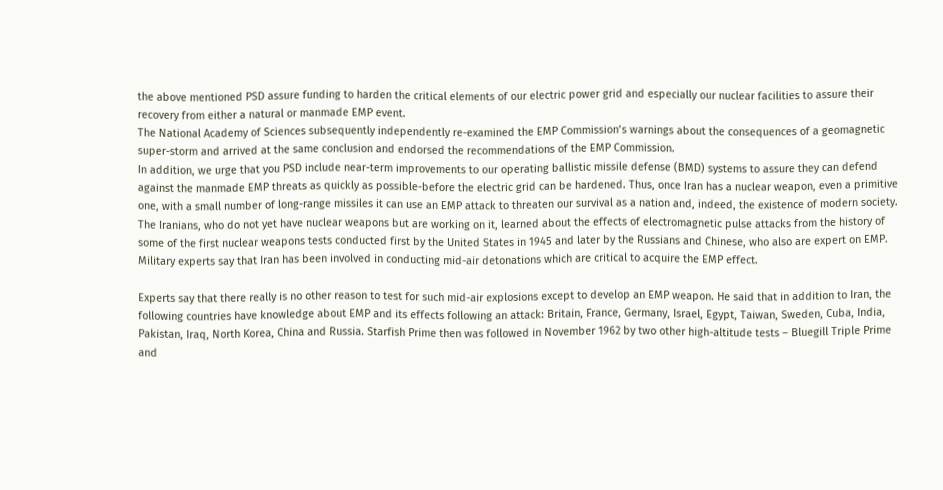the above mentioned PSD assure funding to harden the critical elements of our electric power grid and especially our nuclear facilities to assure their recovery from either a natural or manmade EMP event.
The National Academy of Sciences subsequently independently re-examined the EMP Commission’s warnings about the consequences of a geomagnetic super-storm and arrived at the same conclusion and endorsed the recommendations of the EMP Commission.
In addition, we urge that you PSD include near-term improvements to our operating ballistic missile defense (BMD) systems to assure they can defend against the manmade EMP threats as quickly as possible-before the electric grid can be hardened. Thus, once Iran has a nuclear weapon, even a primitive one, with a small number of long-range missiles it can use an EMP attack to threaten our survival as a nation and, indeed, the existence of modern society. The Iranians, who do not yet have nuclear weapons but are working on it, learned about the effects of electromagnetic pulse attacks from the history of some of the first nuclear weapons tests conducted first by the United States in 1945 and later by the Russians and Chinese, who also are expert on EMP. Military experts say that Iran has been involved in conducting mid-air detonations which are critical to acquire the EMP effect.

Experts say that there really is no other reason to test for such mid-air explosions except to develop an EMP weapon. He said that in addition to Iran, the following countries have knowledge about EMP and its effects following an attack: Britain, France, Germany, Israel, Egypt, Taiwan, Sweden, Cuba, India, Pakistan, Iraq, North Korea, China and Russia. Starfish Prime then was followed in November 1962 by two other high-altitude tests – Bluegill Triple Prime and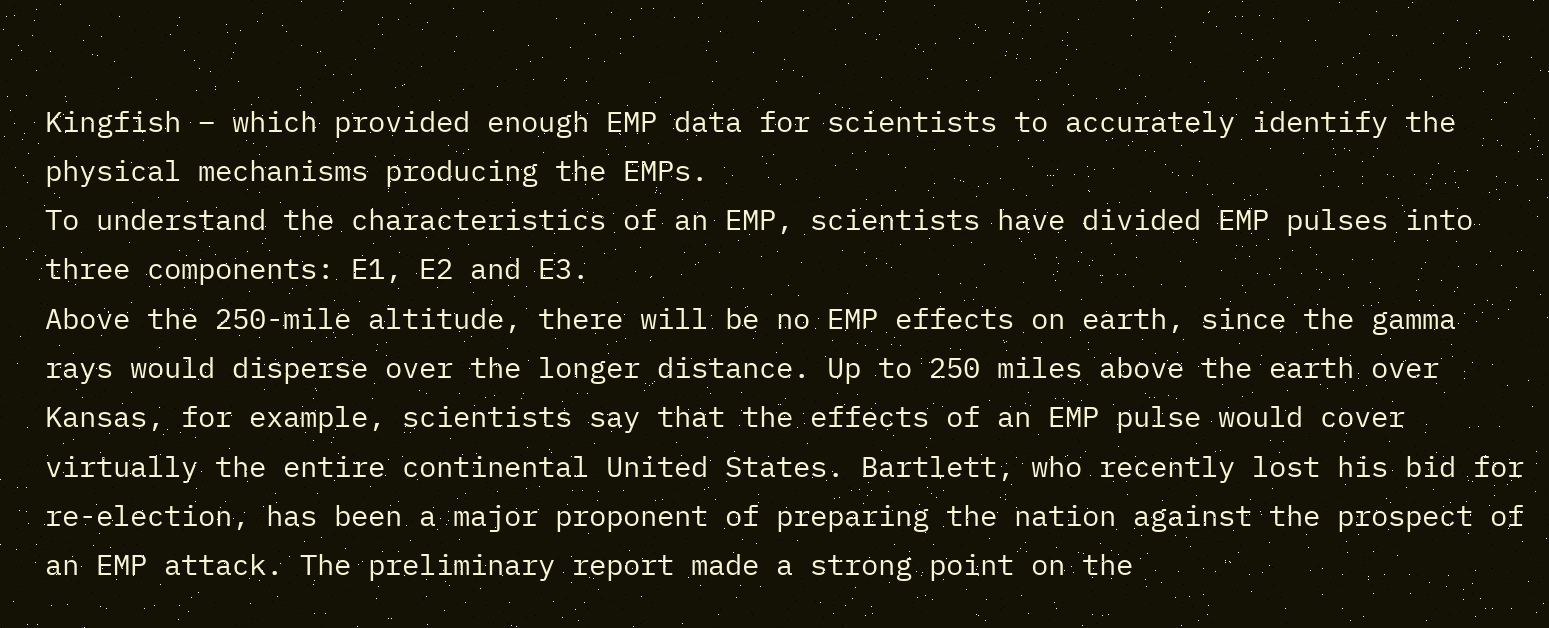Kingfish – which provided enough EMP data for scientists to accurately identify the physical mechanisms producing the EMPs.
To understand the characteristics of an EMP, scientists have divided EMP pulses into three components: E1, E2 and E3.
Above the 250-mile altitude, there will be no EMP effects on earth, since the gamma rays would disperse over the longer distance. Up to 250 miles above the earth over Kansas, for example, scientists say that the effects of an EMP pulse would cover virtually the entire continental United States. Bartlett, who recently lost his bid for re-election, has been a major proponent of preparing the nation against the prospect of an EMP attack. The preliminary report made a strong point on the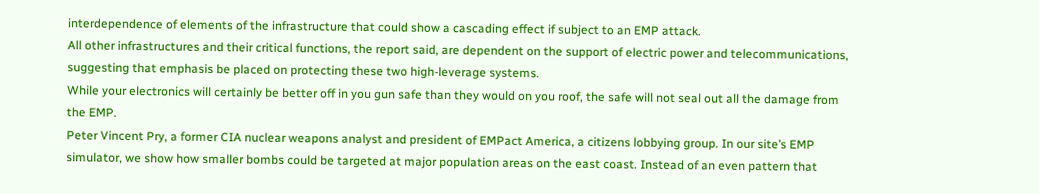interdependence of elements of the infrastructure that could show a cascading effect if subject to an EMP attack.
All other infrastructures and their critical functions, the report said, are dependent on the support of electric power and telecommunications, suggesting that emphasis be placed on protecting these two high-leverage systems.
While your electronics will certainly be better off in you gun safe than they would on you roof, the safe will not seal out all the damage from the EMP.
Peter Vincent Pry, a former CIA nuclear weapons analyst and president of EMPact America, a citizens lobbying group. In our site’s EMP simulator, we show how smaller bombs could be targeted at major population areas on the east coast. Instead of an even pattern that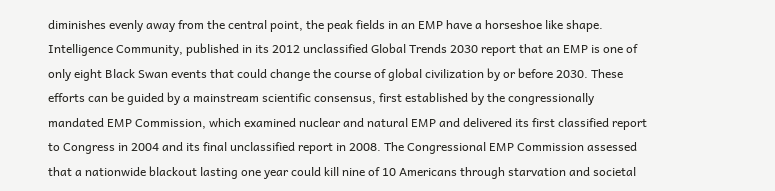diminishes evenly away from the central point, the peak fields in an EMP have a horseshoe like shape.
Intelligence Community, published in its 2012 unclassified Global Trends 2030 report that an EMP is one of only eight Black Swan events that could change the course of global civilization by or before 2030. These efforts can be guided by a mainstream scientific consensus, first established by the congressionally mandated EMP Commission, which examined nuclear and natural EMP and delivered its first classified report to Congress in 2004 and its final unclassified report in 2008. The Congressional EMP Commission assessed that a nationwide blackout lasting one year could kill nine of 10 Americans through starvation and societal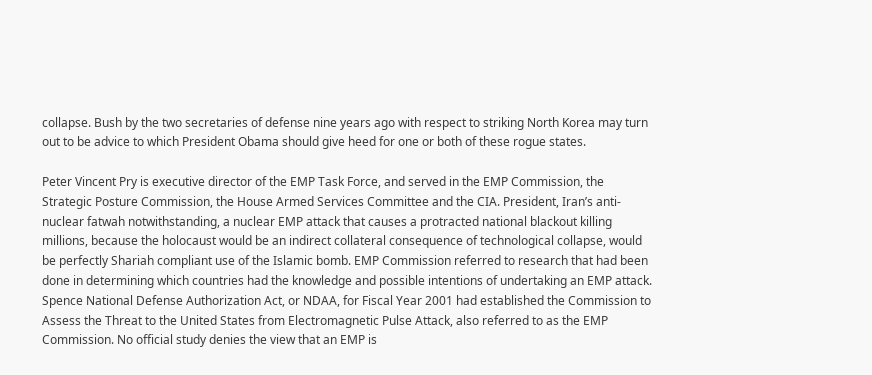collapse. Bush by the two secretaries of defense nine years ago with respect to striking North Korea may turn out to be advice to which President Obama should give heed for one or both of these rogue states.

Peter Vincent Pry is executive director of the EMP Task Force, and served in the EMP Commission, the Strategic Posture Commission, the House Armed Services Committee and the CIA. President, Iran’s anti-nuclear fatwah notwithstanding, a nuclear EMP attack that causes a protracted national blackout killing millions, because the holocaust would be an indirect collateral consequence of technological collapse, would be perfectly Shariah compliant use of the Islamic bomb. EMP Commission referred to research that had been done in determining which countries had the knowledge and possible intentions of undertaking an EMP attack. Spence National Defense Authorization Act, or NDAA, for Fiscal Year 2001 had established the Commission to Assess the Threat to the United States from Electromagnetic Pulse Attack, also referred to as the EMP Commission. No official study denies the view that an EMP is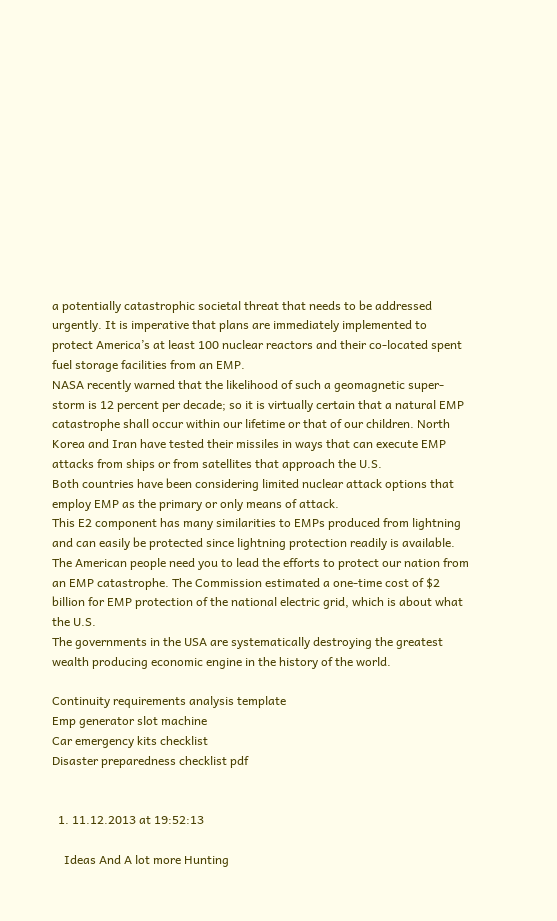a potentially catastrophic societal threat that needs to be addressed urgently. It is imperative that plans are immediately implemented to protect America’s at least 100 nuclear reactors and their co-located spent fuel storage facilities from an EMP.
NASA recently warned that the likelihood of such a geomagnetic super-storm is 12 percent per decade; so it is virtually certain that a natural EMP catastrophe shall occur within our lifetime or that of our children. North Korea and Iran have tested their missiles in ways that can execute EMP attacks from ships or from satellites that approach the U.S.
Both countries have been considering limited nuclear attack options that employ EMP as the primary or only means of attack.
This E2 component has many similarities to EMPs produced from lightning and can easily be protected since lightning protection readily is available.
The American people need you to lead the efforts to protect our nation from an EMP catastrophe. The Commission estimated a one-time cost of $2 billion for EMP protection of the national electric grid, which is about what the U.S.
The governments in the USA are systematically destroying the greatest wealth producing economic engine in the history of the world.

Continuity requirements analysis template
Emp generator slot machine
Car emergency kits checklist
Disaster preparedness checklist pdf


  1. 11.12.2013 at 19:52:13

    Ideas And A lot more Hunting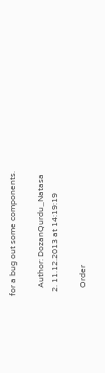for a bug out some components.

    Author: DozanQurdu_Natasa
  2. 11.12.2013 at 14:19:19

    Order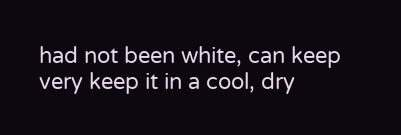had not been white, can keep very keep it in a cool, dry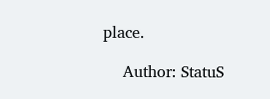place.

    Author: StatuS